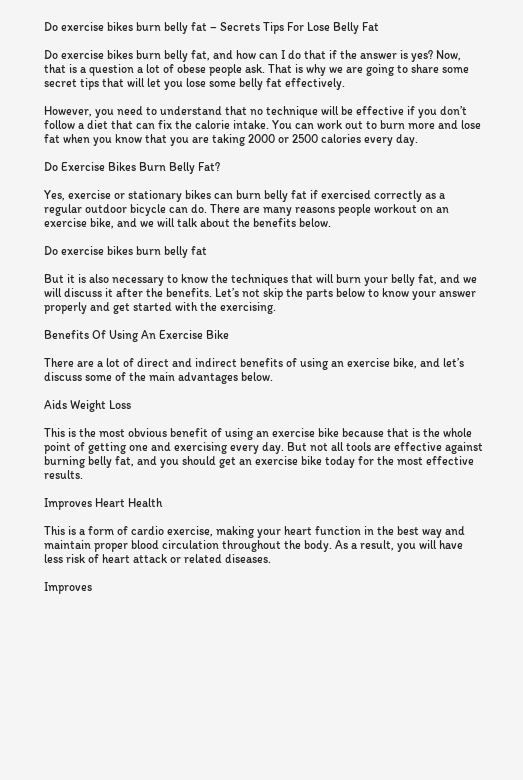Do exercise bikes burn belly fat – Secrets Tips For Lose Belly Fat

Do exercise bikes burn belly fat, and how can I do that if the answer is yes? Now, that is a question a lot of obese people ask. That is why we are going to share some secret tips that will let you lose some belly fat effectively.

However, you need to understand that no technique will be effective if you don’t follow a diet that can fix the calorie intake. You can work out to burn more and lose fat when you know that you are taking 2000 or 2500 calories every day.

Do Exercise Bikes Burn Belly Fat?

Yes, exercise or stationary bikes can burn belly fat if exercised correctly as a regular outdoor bicycle can do. There are many reasons people workout on an exercise bike, and we will talk about the benefits below.

Do exercise bikes burn belly fat

But it is also necessary to know the techniques that will burn your belly fat, and we will discuss it after the benefits. Let’s not skip the parts below to know your answer properly and get started with the exercising.

Benefits Of Using An Exercise Bike

There are a lot of direct and indirect benefits of using an exercise bike, and let’s discuss some of the main advantages below.

Aids Weight Loss

This is the most obvious benefit of using an exercise bike because that is the whole point of getting one and exercising every day. But not all tools are effective against burning belly fat, and you should get an exercise bike today for the most effective results.

Improves Heart Health

This is a form of cardio exercise, making your heart function in the best way and maintain proper blood circulation throughout the body. As a result, you will have less risk of heart attack or related diseases.

Improves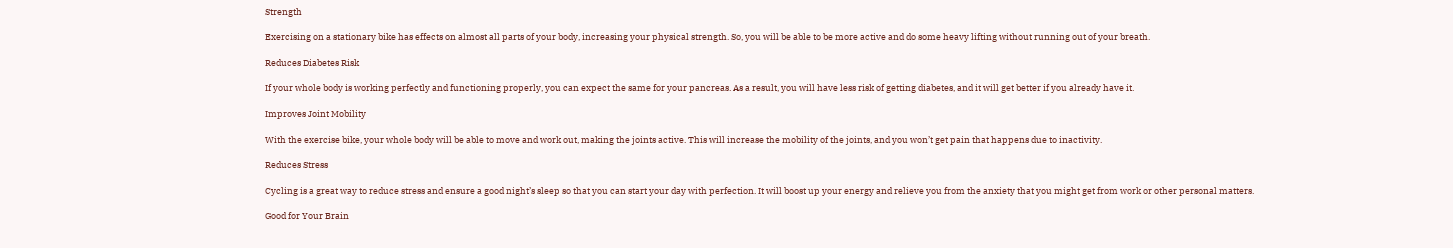Strength

Exercising on a stationary bike has effects on almost all parts of your body, increasing your physical strength. So, you will be able to be more active and do some heavy lifting without running out of your breath.

Reduces Diabetes Risk

If your whole body is working perfectly and functioning properly, you can expect the same for your pancreas. As a result, you will have less risk of getting diabetes, and it will get better if you already have it.

Improves Joint Mobility

With the exercise bike, your whole body will be able to move and work out, making the joints active. This will increase the mobility of the joints, and you won’t get pain that happens due to inactivity.

Reduces Stress

Cycling is a great way to reduce stress and ensure a good night’s sleep so that you can start your day with perfection. It will boost up your energy and relieve you from the anxiety that you might get from work or other personal matters.

Good for Your Brain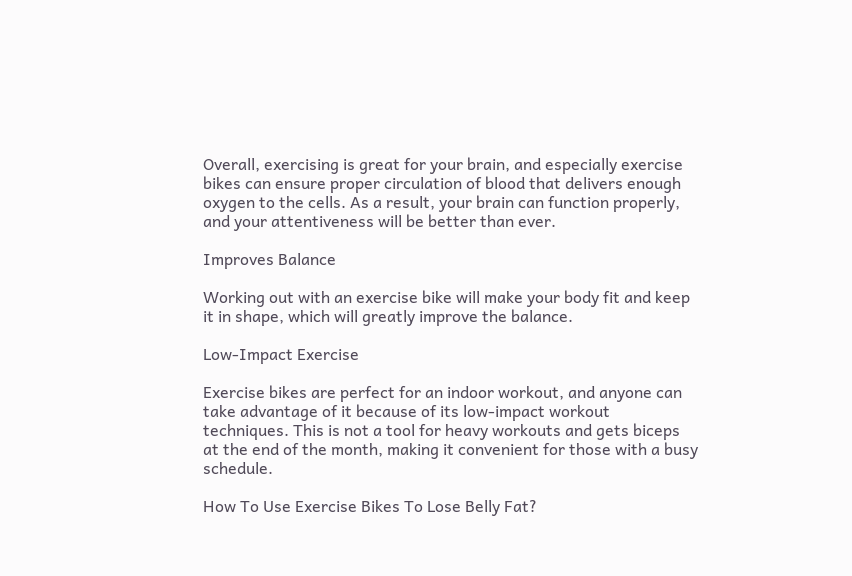Overall, exercising is great for your brain, and especially exercise bikes can ensure proper circulation of blood that delivers enough oxygen to the cells. As a result, your brain can function properly, and your attentiveness will be better than ever.

Improves Balance

Working out with an exercise bike will make your body fit and keep it in shape, which will greatly improve the balance.

Low-Impact Exercise

Exercise bikes are perfect for an indoor workout, and anyone can take advantage of it because of its low-impact workout techniques. This is not a tool for heavy workouts and gets biceps at the end of the month, making it convenient for those with a busy schedule.

How To Use Exercise Bikes To Lose Belly Fat?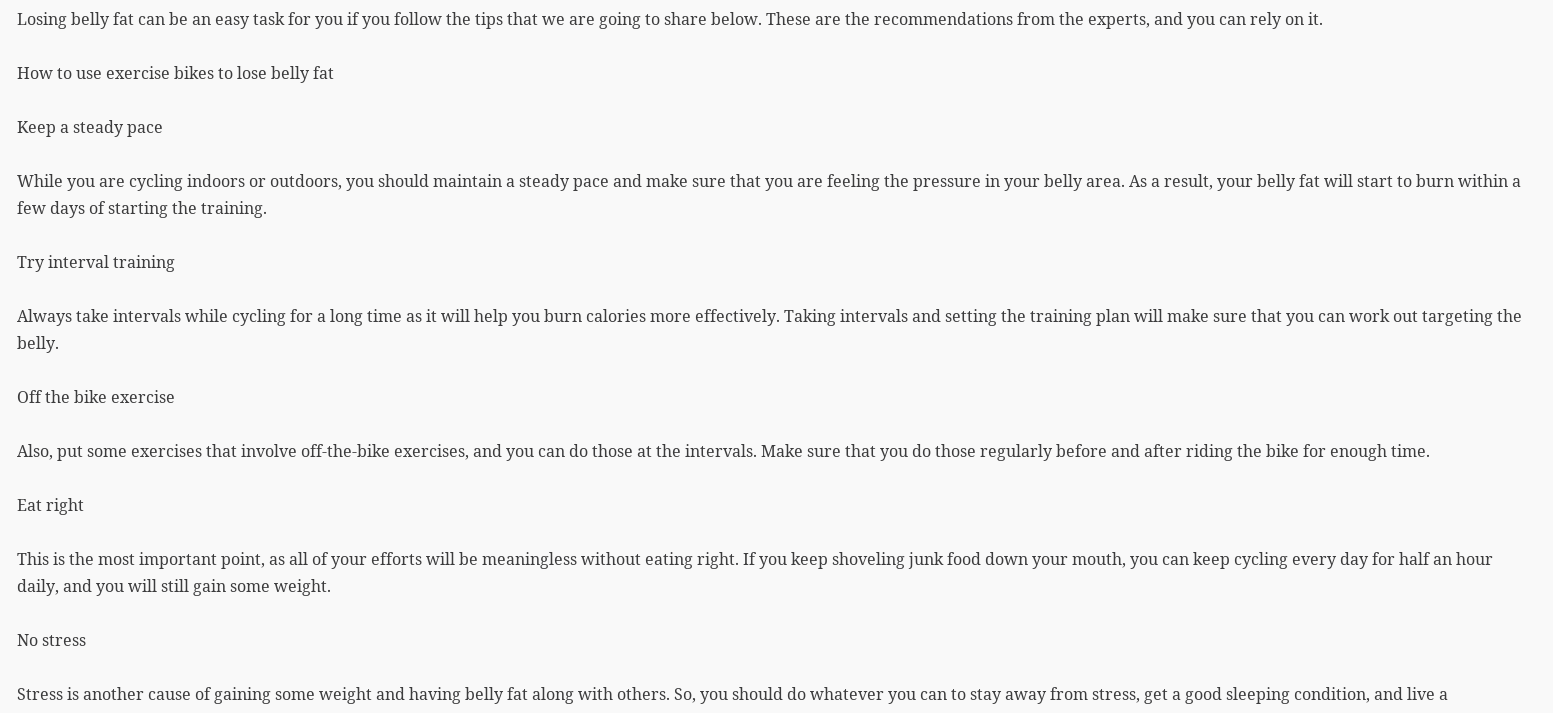Losing belly fat can be an easy task for you if you follow the tips that we are going to share below. These are the recommendations from the experts, and you can rely on it.

How to use exercise bikes to lose belly fat

Keep a steady pace

While you are cycling indoors or outdoors, you should maintain a steady pace and make sure that you are feeling the pressure in your belly area. As a result, your belly fat will start to burn within a few days of starting the training.

Try interval training

Always take intervals while cycling for a long time as it will help you burn calories more effectively. Taking intervals and setting the training plan will make sure that you can work out targeting the belly.

Off the bike exercise

Also, put some exercises that involve off-the-bike exercises, and you can do those at the intervals. Make sure that you do those regularly before and after riding the bike for enough time.

Eat right

This is the most important point, as all of your efforts will be meaningless without eating right. If you keep shoveling junk food down your mouth, you can keep cycling every day for half an hour daily, and you will still gain some weight.

No stress

Stress is another cause of gaining some weight and having belly fat along with others. So, you should do whatever you can to stay away from stress, get a good sleeping condition, and live a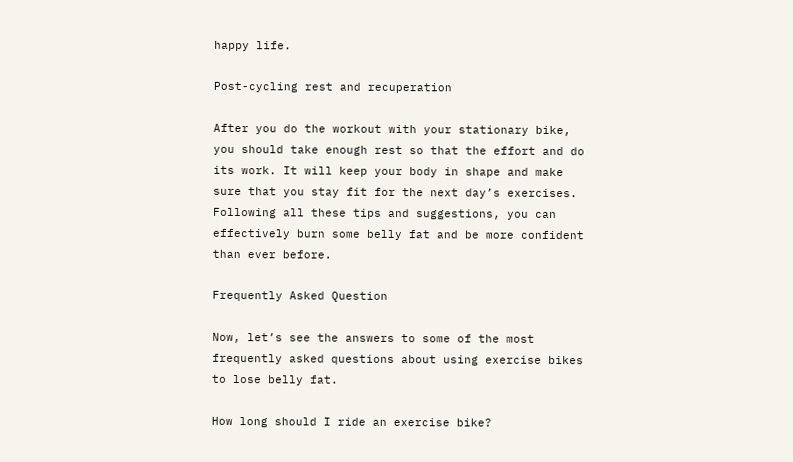happy life.

Post-cycling rest and recuperation

After you do the workout with your stationary bike, you should take enough rest so that the effort and do its work. It will keep your body in shape and make sure that you stay fit for the next day’s exercises. Following all these tips and suggestions, you can effectively burn some belly fat and be more confident than ever before.

Frequently Asked Question

Now, let’s see the answers to some of the most frequently asked questions about using exercise bikes to lose belly fat.

How long should I ride an exercise bike?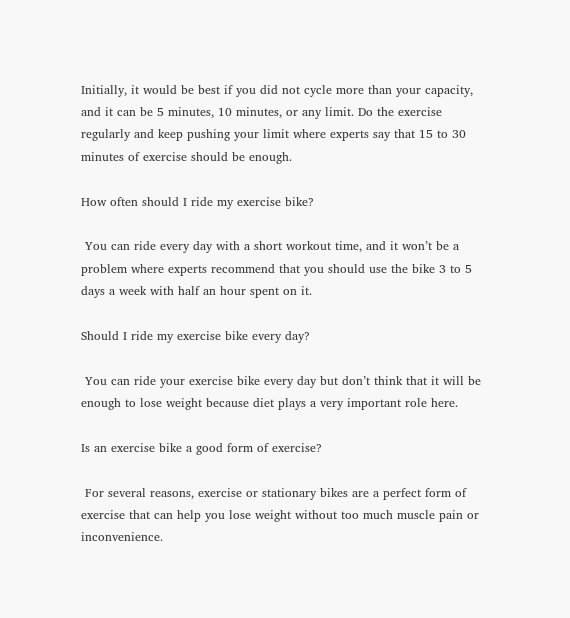Initially, it would be best if you did not cycle more than your capacity, and it can be 5 minutes, 10 minutes, or any limit. Do the exercise regularly and keep pushing your limit where experts say that 15 to 30 minutes of exercise should be enough.

How often should I ride my exercise bike?

 You can ride every day with a short workout time, and it won’t be a problem where experts recommend that you should use the bike 3 to 5 days a week with half an hour spent on it.

Should I ride my exercise bike every day?

 You can ride your exercise bike every day but don’t think that it will be enough to lose weight because diet plays a very important role here.

Is an exercise bike a good form of exercise?

 For several reasons, exercise or stationary bikes are a perfect form of exercise that can help you lose weight without too much muscle pain or inconvenience.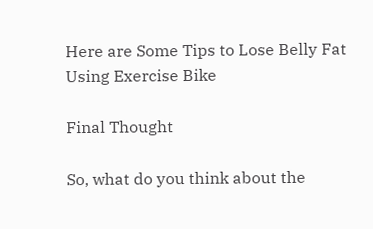Here are Some Tips to Lose Belly Fat Using Exercise Bike

Final Thought

So, what do you think about the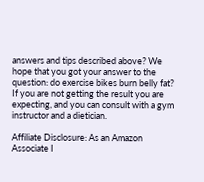answers and tips described above? We hope that you got your answer to the question: do exercise bikes burn belly fat? If you are not getting the result you are expecting, and you can consult with a gym instructor and a dietician.

Affiliate Disclosure: As an Amazon Associate I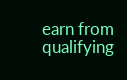earn from qualifying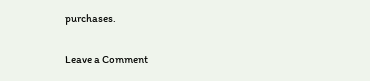purchases.

Leave a Comment